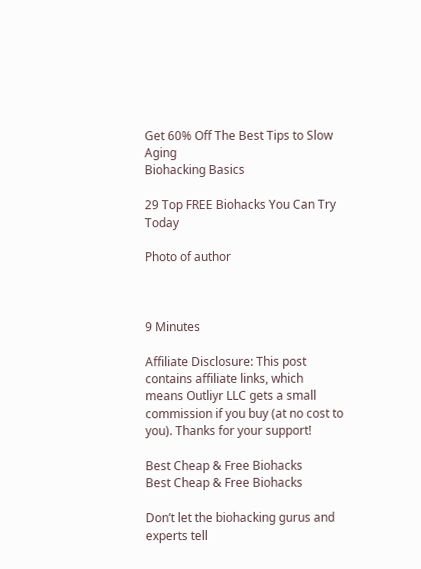Get 60% Off The Best Tips to Slow Aging
Biohacking Basics

29 Top FREE Biohacks You Can Try Today

Photo of author



9 Minutes

Affiliate Disclosure: This post contains affiliate links, which means Outliyr LLC gets a small commission if you buy (at no cost to you). Thanks for your support!

Best Cheap & Free Biohacks
Best Cheap & Free Biohacks

Don’t let the biohacking gurus and experts tell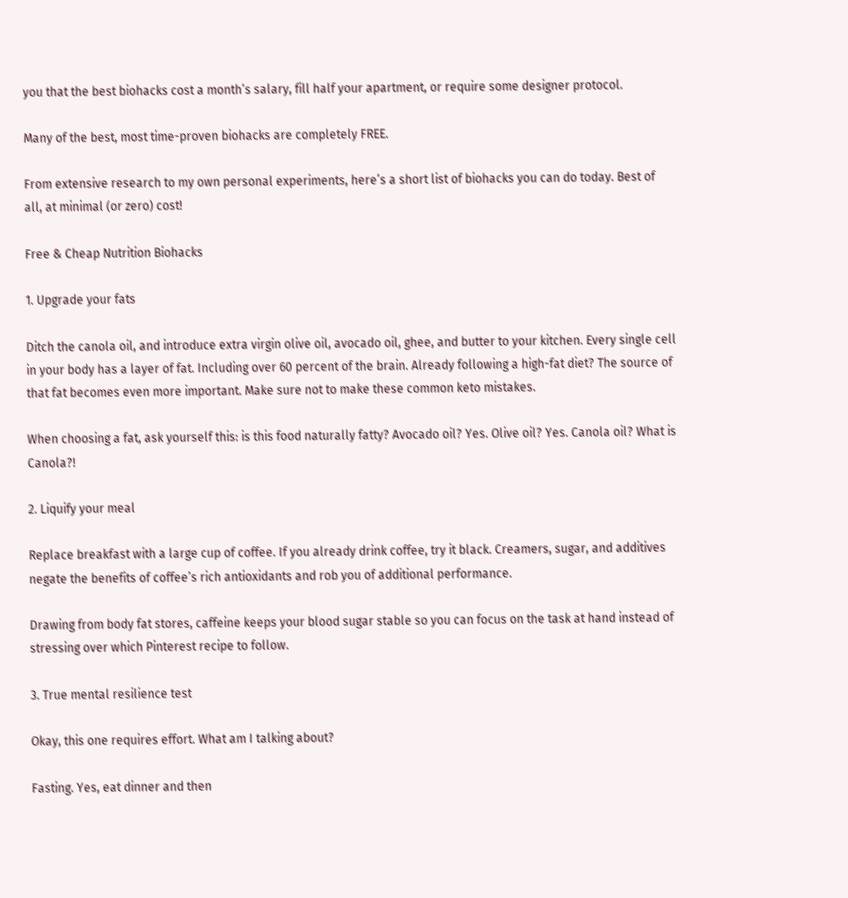you that the best biohacks cost a month’s salary, fill half your apartment, or require some designer protocol.

Many of the best, most time-proven biohacks are completely FREE.

From extensive research to my own personal experiments, here’s a short list of biohacks you can do today. Best of all, at minimal (or zero) cost!

Free & Cheap Nutrition Biohacks

1. Upgrade your fats

Ditch the canola oil, and introduce extra virgin olive oil, avocado oil, ghee, and butter to your kitchen. Every single cell in your body has a layer of fat. Including over 60 percent of the brain. Already following a high-fat diet? The source of that fat becomes even more important. Make sure not to make these common keto mistakes.

When choosing a fat, ask yourself this: is this food naturally fatty? Avocado oil? Yes. Olive oil? Yes. Canola oil? What is Canola?!

2. Liquify your meal

Replace breakfast with a large cup of coffee. If you already drink coffee, try it black. Creamers, sugar, and additives negate the benefits of coffee’s rich antioxidants and rob you of additional performance.

Drawing from body fat stores, caffeine keeps your blood sugar stable so you can focus on the task at hand instead of stressing over which Pinterest recipe to follow.

3. True mental resilience test

Okay, this one requires effort. What am I talking about?

Fasting. Yes, eat dinner and then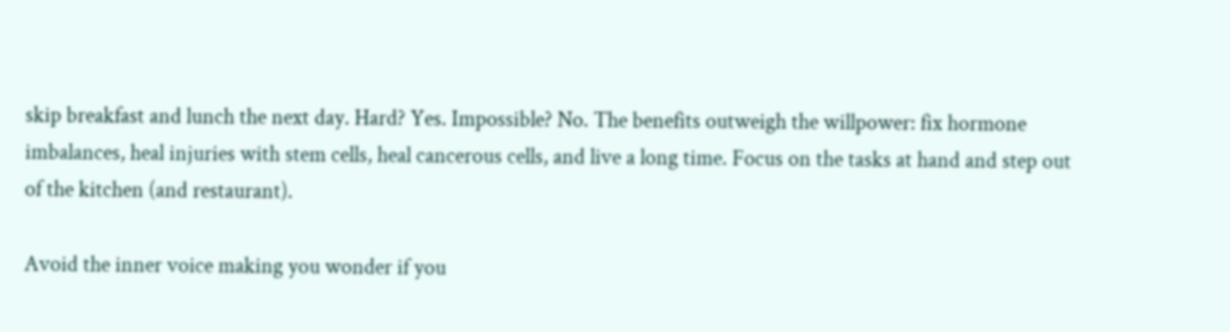skip breakfast and lunch the next day. Hard? Yes. Impossible? No. The benefits outweigh the willpower: fix hormone imbalances, heal injuries with stem cells, heal cancerous cells, and live a long time. Focus on the tasks at hand and step out of the kitchen (and restaurant).

Avoid the inner voice making you wonder if you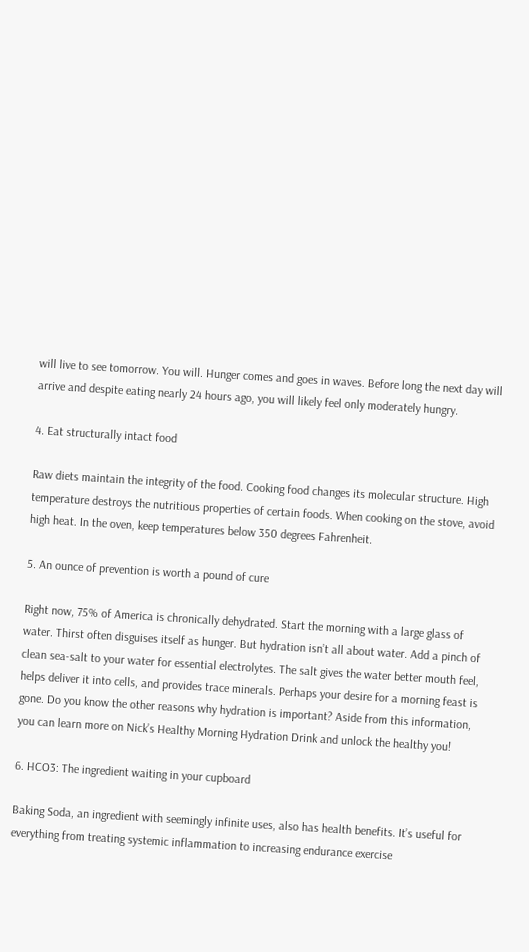will live to see tomorrow. You will. Hunger comes and goes in waves. Before long the next day will arrive and despite eating nearly 24 hours ago, you will likely feel only moderately hungry.

4. Eat structurally intact food

Raw diets maintain the integrity of the food. Cooking food changes its molecular structure. High temperature destroys the nutritious properties of certain foods. When cooking on the stove, avoid high heat. In the oven, keep temperatures below 350 degrees Fahrenheit.

5. An ounce of prevention is worth a pound of cure

Right now, 75% of America is chronically dehydrated. Start the morning with a large glass of water. Thirst often disguises itself as hunger. But hydration isn’t all about water. Add a pinch of clean sea-salt to your water for essential electrolytes. The salt gives the water better mouth feel, helps deliver it into cells, and provides trace minerals. Perhaps your desire for a morning feast is gone. Do you know the other reasons why hydration is important? Aside from this information, you can learn more on Nick’s Healthy Morning Hydration Drink and unlock the healthy you!

6. HCO3: The ingredient waiting in your cupboard

Baking Soda, an ingredient with seemingly infinite uses, also has health benefits. It’s useful for everything from treating systemic inflammation to increasing endurance exercise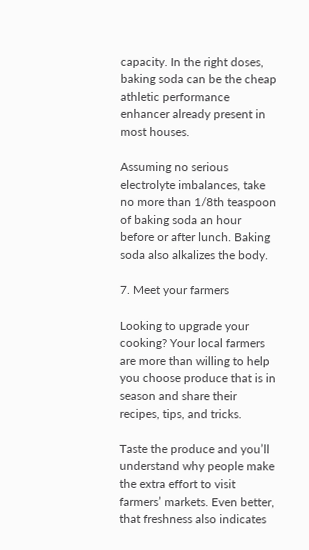capacity. In the right doses, baking soda can be the cheap athletic performance enhancer already present in most houses.

Assuming no serious electrolyte imbalances, take no more than 1/8th teaspoon of baking soda an hour before or after lunch. Baking soda also alkalizes the body.

7. Meet your farmers

Looking to upgrade your cooking? Your local farmers are more than willing to help you choose produce that is in season and share their recipes, tips, and tricks.

Taste the produce and you’ll understand why people make the extra effort to visit farmers’ markets. Even better, that freshness also indicates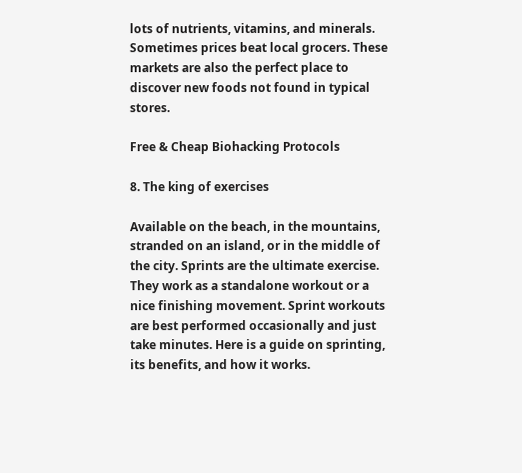lots of nutrients, vitamins, and minerals. Sometimes prices beat local grocers. These markets are also the perfect place to discover new foods not found in typical stores.

Free & Cheap Biohacking Protocols

8. The king of exercises

Available on the beach, in the mountains, stranded on an island, or in the middle of the city. Sprints are the ultimate exercise. They work as a standalone workout or a nice finishing movement. Sprint workouts are best performed occasionally and just take minutes. Here is a guide on sprinting, its benefits, and how it works.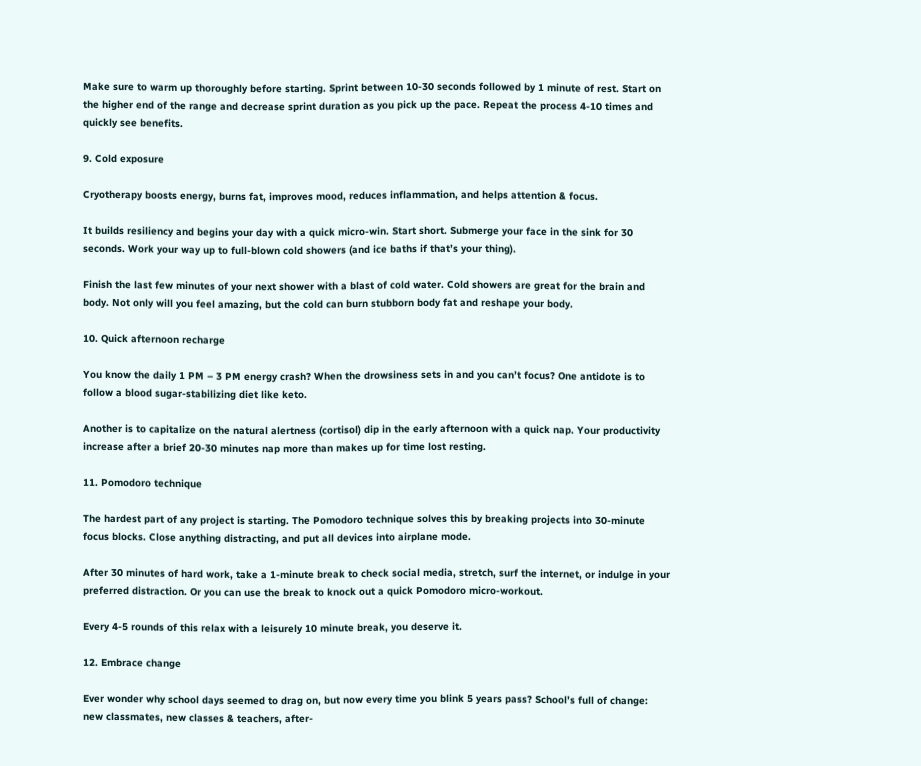Make sure to warm up thoroughly before starting. Sprint between 10-30 seconds followed by 1 minute of rest. Start on the higher end of the range and decrease sprint duration as you pick up the pace. Repeat the process 4-10 times and quickly see benefits.

9. Cold exposure

Cryotherapy boosts energy, burns fat, improves mood, reduces inflammation, and helps attention & focus.

It builds resiliency and begins your day with a quick micro-win. Start short. Submerge your face in the sink for 30 seconds. Work your way up to full-blown cold showers (and ice baths if that’s your thing).

Finish the last few minutes of your next shower with a blast of cold water. Cold showers are great for the brain and body. Not only will you feel amazing, but the cold can burn stubborn body fat and reshape your body.

10. Quick afternoon recharge

You know the daily 1 PM – 3 PM energy crash? When the drowsiness sets in and you can’t focus? One antidote is to follow a blood sugar-stabilizing diet like keto.

Another is to capitalize on the natural alertness (cortisol) dip in the early afternoon with a quick nap. Your productivity increase after a brief 20-30 minutes nap more than makes up for time lost resting.

11. Pomodoro technique

The hardest part of any project is starting. The Pomodoro technique solves this by breaking projects into 30-minute focus blocks. Close anything distracting, and put all devices into airplane mode.

After 30 minutes of hard work, take a 1-minute break to check social media, stretch, surf the internet, or indulge in your preferred distraction. Or you can use the break to knock out a quick Pomodoro micro-workout.

Every 4-5 rounds of this relax with a leisurely 10 minute break, you deserve it.

12. Embrace change

Ever wonder why school days seemed to drag on, but now every time you blink 5 years pass? School’s full of change: new classmates, new classes & teachers, after-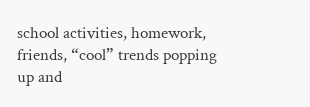school activities, homework, friends, “cool” trends popping up and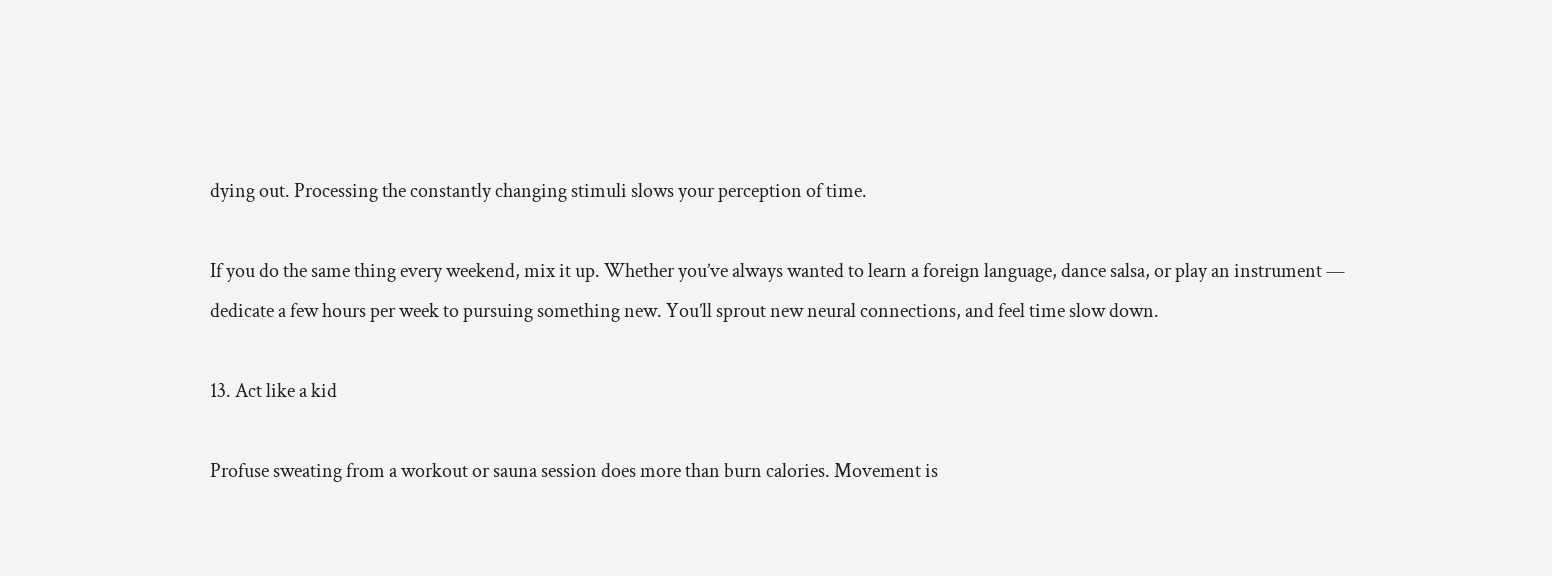dying out. Processing the constantly changing stimuli slows your perception of time.

If you do the same thing every weekend, mix it up. Whether you’ve always wanted to learn a foreign language, dance salsa, or play an instrument — dedicate a few hours per week to pursuing something new. You’ll sprout new neural connections, and feel time slow down.

13. Act like a kid

Profuse sweating from a workout or sauna session does more than burn calories. Movement is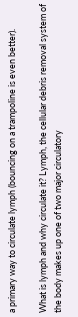a primary way to circulate lymph (bouncing on a trampoline is even better).

What is lymph and why circulate it? Lymph, the cellular debris removal system of the body makes up one of two major circulatory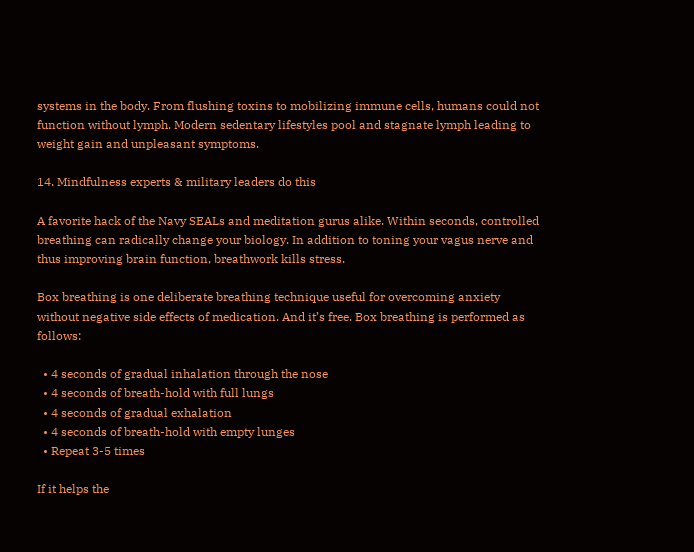systems in the body. From flushing toxins to mobilizing immune cells, humans could not function without lymph. Modern sedentary lifestyles pool and stagnate lymph leading to weight gain and unpleasant symptoms.

14. Mindfulness experts & military leaders do this

A favorite hack of the Navy SEALs and meditation gurus alike. Within seconds, controlled breathing can radically change your biology. In addition to toning your vagus nerve and thus improving brain function, breathwork kills stress.

Box breathing is one deliberate breathing technique useful for overcoming anxiety without negative side effects of medication. And it’s free. Box breathing is performed as follows:

  • 4 seconds of gradual inhalation through the nose
  • 4 seconds of breath-hold with full lungs
  • 4 seconds of gradual exhalation
  • 4 seconds of breath-hold with empty lunges
  • Repeat 3-5 times

If it helps the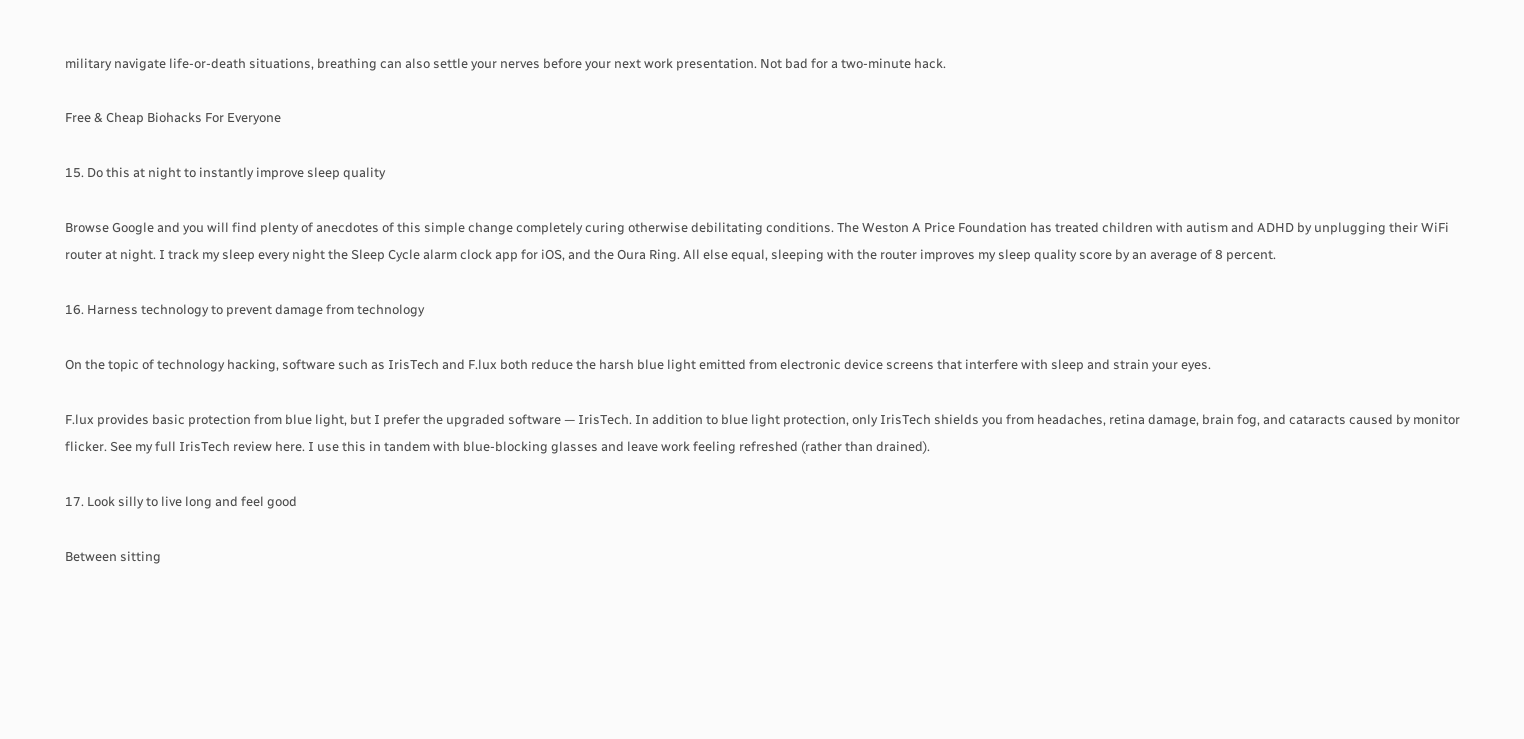military navigate life-or-death situations, breathing can also settle your nerves before your next work presentation. Not bad for a two-minute hack.

Free & Cheap Biohacks For Everyone

15. Do this at night to instantly improve sleep quality

Browse Google and you will find plenty of anecdotes of this simple change completely curing otherwise debilitating conditions. The Weston A Price Foundation has treated children with autism and ADHD by unplugging their WiFi router at night. I track my sleep every night the Sleep Cycle alarm clock app for iOS, and the Oura Ring. All else equal, sleeping with the router improves my sleep quality score by an average of 8 percent.

16. Harness technology to prevent damage from technology

On the topic of technology hacking, software such as IrisTech and F.lux both reduce the harsh blue light emitted from electronic device screens that interfere with sleep and strain your eyes.

F.lux provides basic protection from blue light, but I prefer the upgraded software — IrisTech. In addition to blue light protection, only IrisTech shields you from headaches, retina damage, brain fog, and cataracts caused by monitor flicker. See my full IrisTech review here. I use this in tandem with blue-blocking glasses and leave work feeling refreshed (rather than drained).

17. Look silly to live long and feel good

Between sitting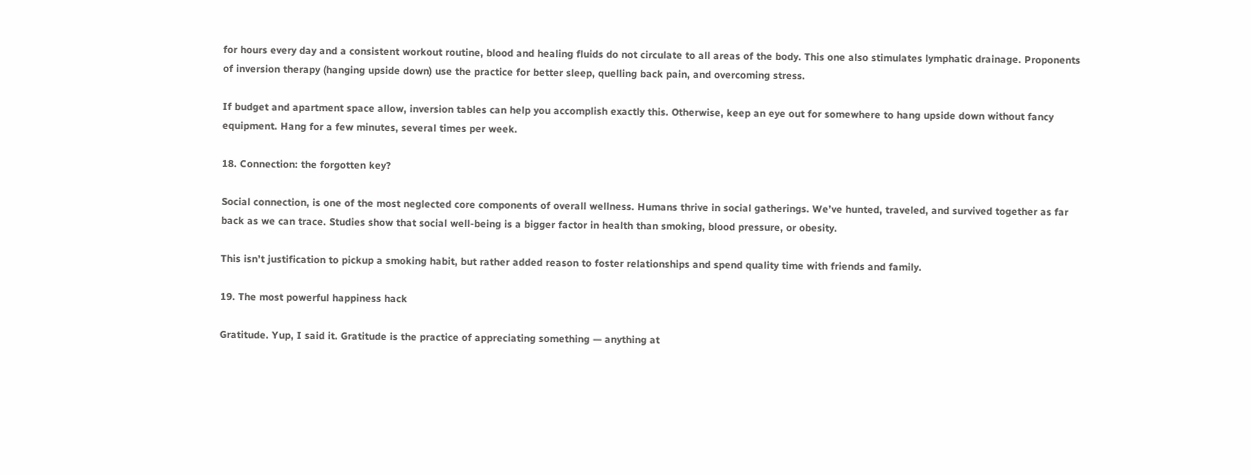for hours every day and a consistent workout routine, blood and healing fluids do not circulate to all areas of the body. This one also stimulates lymphatic drainage. Proponents of inversion therapy (hanging upside down) use the practice for better sleep, quelling back pain, and overcoming stress.

If budget and apartment space allow, inversion tables can help you accomplish exactly this. Otherwise, keep an eye out for somewhere to hang upside down without fancy equipment. Hang for a few minutes, several times per week.

18. Connection: the forgotten key?

Social connection, is one of the most neglected core components of overall wellness. Humans thrive in social gatherings. We’ve hunted, traveled, and survived together as far back as we can trace. Studies show that social well-being is a bigger factor in health than smoking, blood pressure, or obesity.

This isn’t justification to pickup a smoking habit, but rather added reason to foster relationships and spend quality time with friends and family.

19. The most powerful happiness hack

Gratitude. Yup, I said it. Gratitude is the practice of appreciating something — anything at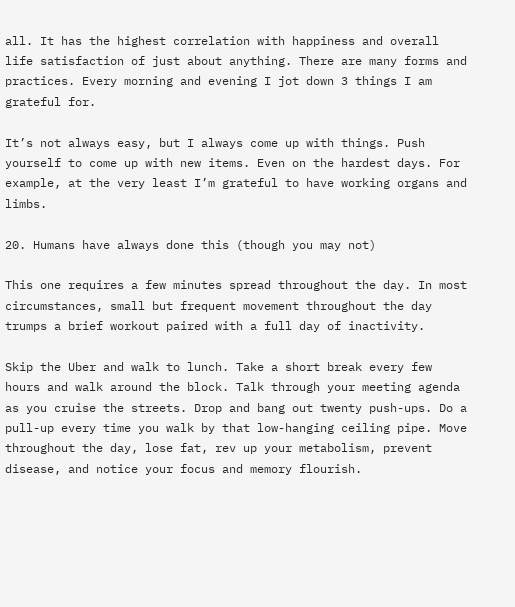all. It has the highest correlation with happiness and overall life satisfaction of just about anything. There are many forms and practices. Every morning and evening I jot down 3 things I am grateful for.

It’s not always easy, but I always come up with things. Push yourself to come up with new items. Even on the hardest days. For example, at the very least I’m grateful to have working organs and limbs.

20. Humans have always done this (though you may not)

This one requires a few minutes spread throughout the day. In most circumstances, small but frequent movement throughout the day trumps a brief workout paired with a full day of inactivity.

Skip the Uber and walk to lunch. Take a short break every few hours and walk around the block. Talk through your meeting agenda as you cruise the streets. Drop and bang out twenty push-ups. Do a pull-up every time you walk by that low-hanging ceiling pipe. Move throughout the day, lose fat, rev up your metabolism, prevent disease, and notice your focus and memory flourish.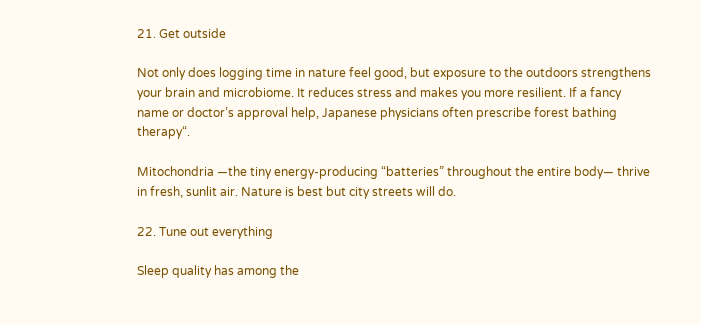21. Get outside

Not only does logging time in nature feel good, but exposure to the outdoors strengthens your brain and microbiome. It reduces stress and makes you more resilient. If a fancy name or doctor’s approval help, Japanese physicians often prescribe forest bathing therapy“.

Mitochondria —the tiny energy-producing “batteries” throughout the entire body— thrive in fresh, sunlit air. Nature is best but city streets will do.

22. Tune out everything

Sleep quality has among the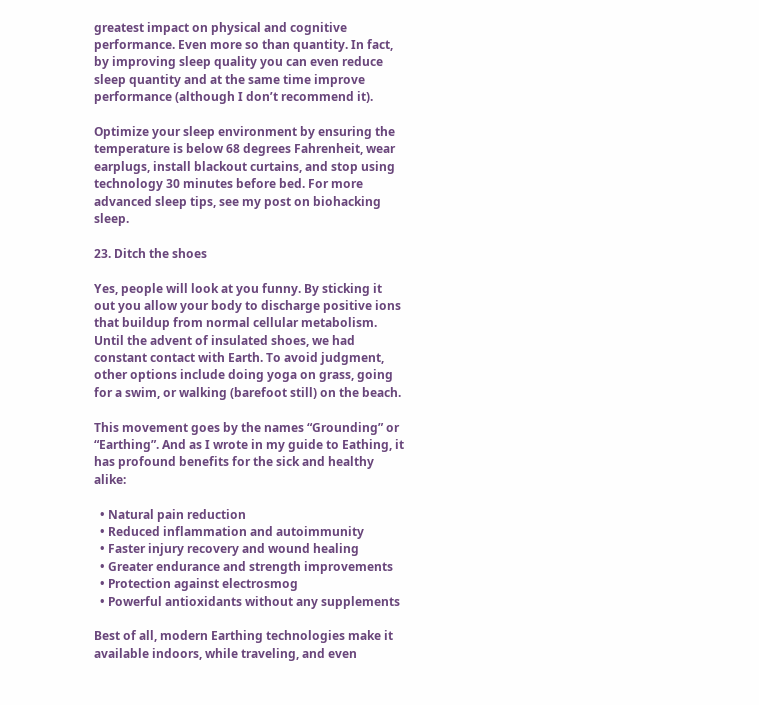greatest impact on physical and cognitive performance. Even more so than quantity. In fact, by improving sleep quality you can even reduce sleep quantity and at the same time improve performance (although I don’t recommend it).

Optimize your sleep environment by ensuring the temperature is below 68 degrees Fahrenheit, wear earplugs, install blackout curtains, and stop using technology 30 minutes before bed. For more advanced sleep tips, see my post on biohacking sleep.

23. Ditch the shoes

Yes, people will look at you funny. By sticking it out you allow your body to discharge positive ions that buildup from normal cellular metabolism. Until the advent of insulated shoes, we had constant contact with Earth. To avoid judgment, other options include doing yoga on grass, going for a swim, or walking (barefoot still) on the beach.

This movement goes by the names “Grounding” or “Earthing”. And as I wrote in my guide to Eathing, it has profound benefits for the sick and healthy alike:

  • Natural pain reduction
  • Reduced inflammation and autoimmunity
  • Faster injury recovery and wound healing
  • Greater endurance and strength improvements
  • Protection against electrosmog
  • Powerful antioxidants without any supplements

Best of all, modern Earthing technologies make it available indoors, while traveling, and even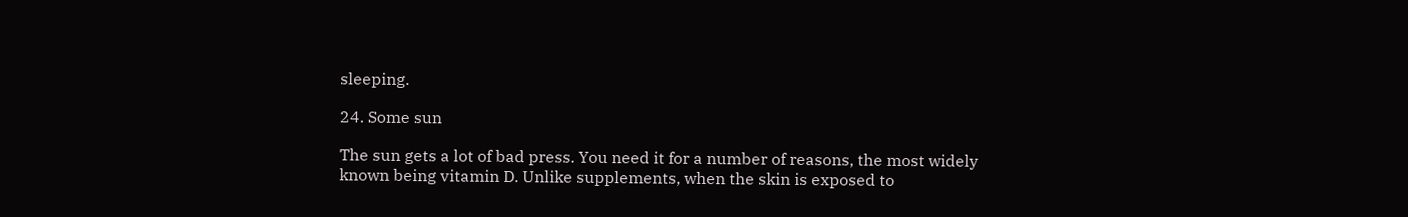sleeping.

24. Some sun

The sun gets a lot of bad press. You need it for a number of reasons, the most widely known being vitamin D. Unlike supplements, when the skin is exposed to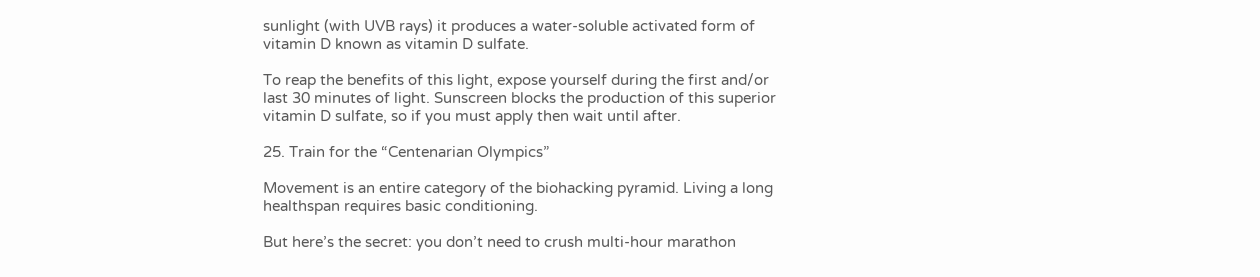sunlight (with UVB rays) it produces a water-soluble activated form of vitamin D known as vitamin D sulfate.

To reap the benefits of this light, expose yourself during the first and/or last 30 minutes of light. Sunscreen blocks the production of this superior vitamin D sulfate, so if you must apply then wait until after.

25. Train for the “Centenarian Olympics”

Movement is an entire category of the biohacking pyramid. Living a long healthspan requires basic conditioning.

But here’s the secret: you don’t need to crush multi-hour marathon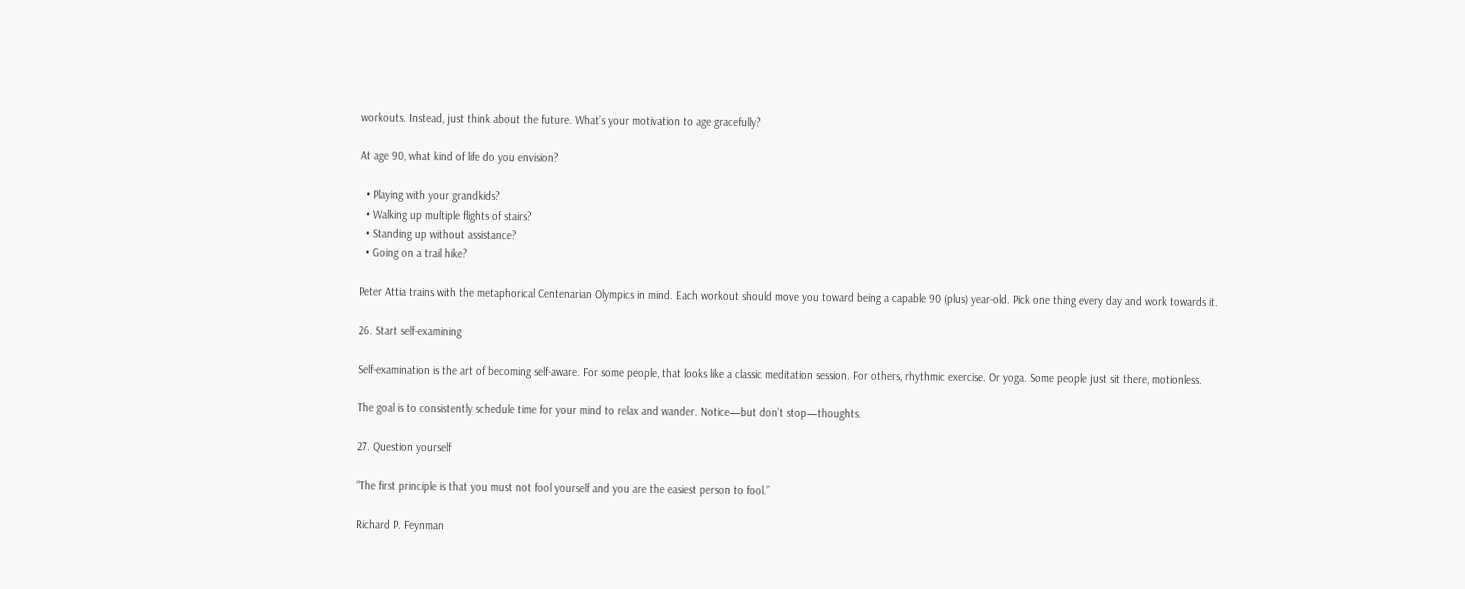workouts. Instead, just think about the future. What’s your motivation to age gracefully?

At age 90, what kind of life do you envision?

  • Playing with your grandkids?
  • Walking up multiple flights of stairs?
  • Standing up without assistance?
  • Going on a trail hike?

Peter Attia trains with the metaphorical Centenarian Olympics in mind. Each workout should move you toward being a capable 90 (plus) year-old. Pick one thing every day and work towards it.

26. Start self-examining

Self-examination is the art of becoming self-aware. For some people, that looks like a classic meditation session. For others, rhythmic exercise. Or yoga. Some people just sit there, motionless.

The goal is to consistently schedule time for your mind to relax and wander. Notice—but don’t stop—thoughts.

27. Question yourself

“The first principle is that you must not fool yourself and you are the easiest person to fool.”

Richard P. Feynman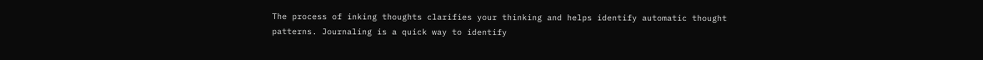The process of inking thoughts clarifies your thinking and helps identify automatic thought patterns. Journaling is a quick way to identify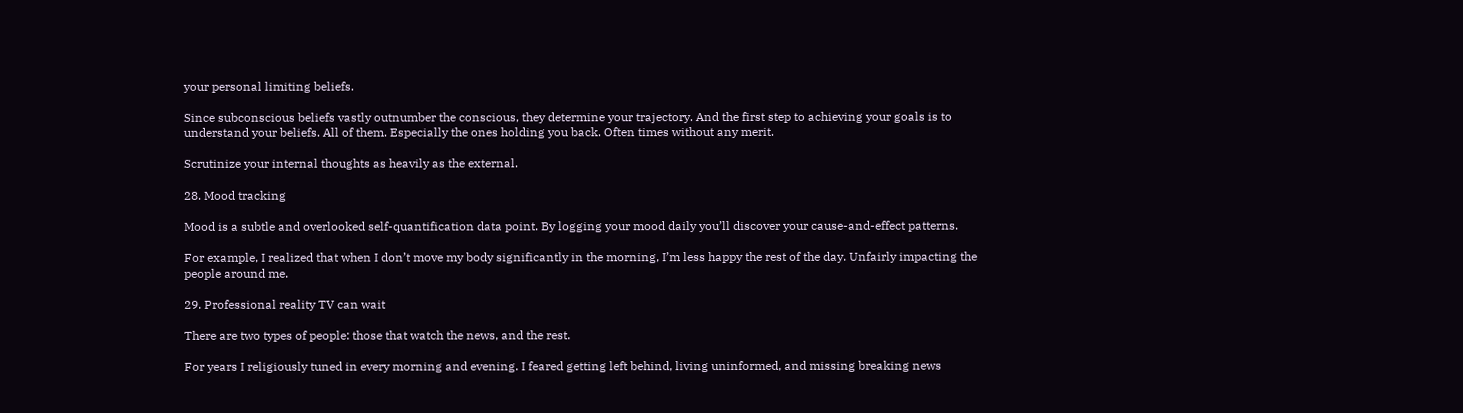your personal limiting beliefs.

Since subconscious beliefs vastly outnumber the conscious, they determine your trajectory. And the first step to achieving your goals is to understand your beliefs. All of them. Especially the ones holding you back. Often times without any merit.

Scrutinize your internal thoughts as heavily as the external.

28. Mood tracking

Mood is a subtle and overlooked self-quantification data point. By logging your mood daily you’ll discover your cause-and-effect patterns.

For example, I realized that when I don’t move my body significantly in the morning, I’m less happy the rest of the day. Unfairly impacting the people around me.

29. Professional reality TV can wait

There are two types of people: those that watch the news, and the rest.

For years I religiously tuned in every morning and evening. I feared getting left behind, living uninformed, and missing breaking news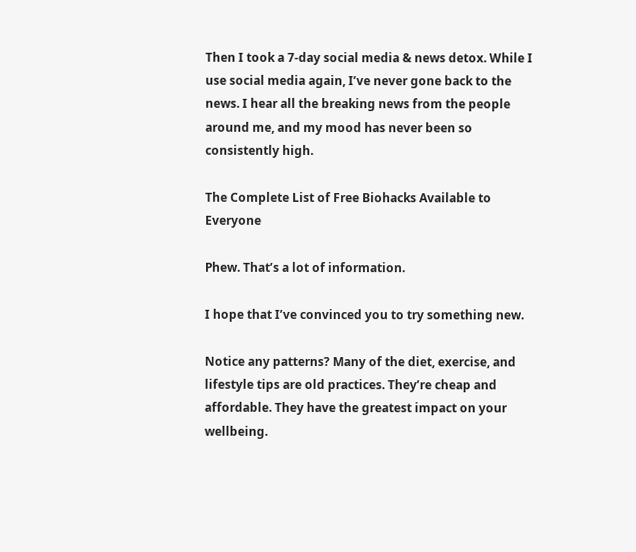Then I took a 7-day social media & news detox. While I use social media again, I’ve never gone back to the news. I hear all the breaking news from the people around me, and my mood has never been so consistently high.

The Complete List of Free Biohacks Available to Everyone

Phew. That’s a lot of information.

I hope that I’ve convinced you to try something new.

Notice any patterns? Many of the diet, exercise, and lifestyle tips are old practices. They’re cheap and affordable. They have the greatest impact on your wellbeing.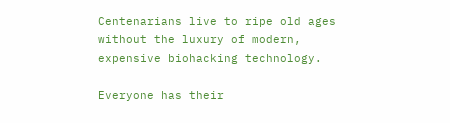Centenarians live to ripe old ages without the luxury of modern, expensive biohacking technology.

Everyone has their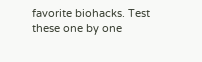favorite biohacks. Test these one by one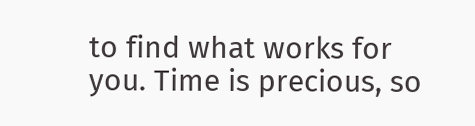to find what works for you. Time is precious, so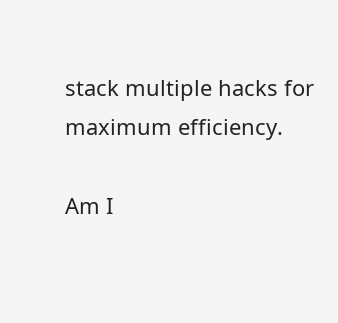stack multiple hacks for maximum efficiency.

Am I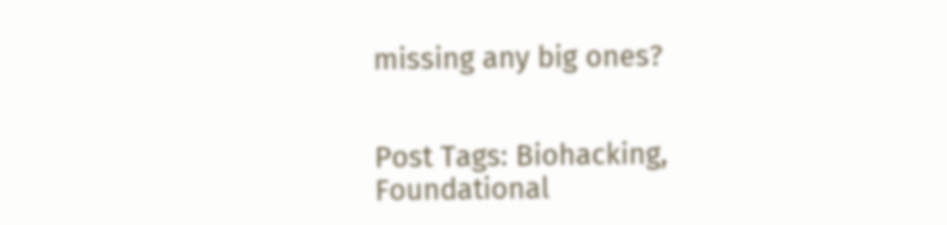missing any big ones?


Post Tags: Biohacking, Foundational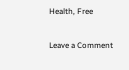Health, Free

Leave a Comment